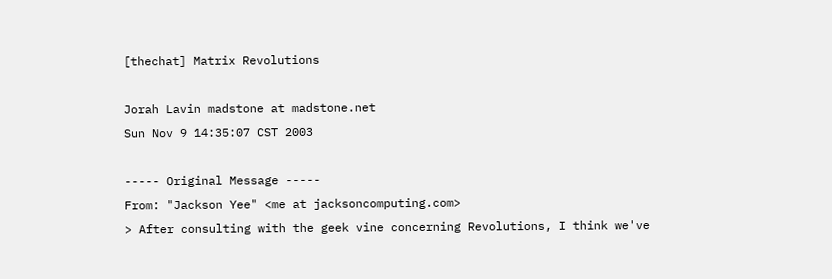[thechat] Matrix Revolutions

Jorah Lavin madstone at madstone.net
Sun Nov 9 14:35:07 CST 2003

----- Original Message -----
From: "Jackson Yee" <me at jacksoncomputing.com>
> After consulting with the geek vine concerning Revolutions, I think we've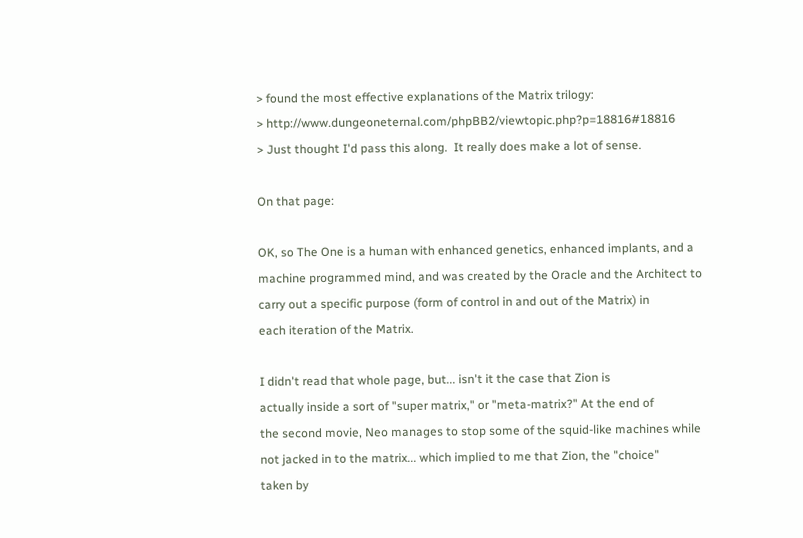> found the most effective explanations of the Matrix trilogy:
> http://www.dungeoneternal.com/phpBB2/viewtopic.php?p=18816#18816
> Just thought I'd pass this along.  It really does make a lot of sense.

On that page:

OK, so The One is a human with enhanced genetics, enhanced implants, and a
machine programmed mind, and was created by the Oracle and the Architect to
carry out a specific purpose (form of control in and out of the Matrix) in
each iteration of the Matrix.

I didn't read that whole page, but... isn't it the case that Zion is
actually inside a sort of "super matrix," or "meta-matrix?" At the end of
the second movie, Neo manages to stop some of the squid-like machines while
not jacked in to the matrix... which implied to me that Zion, the "choice"
taken by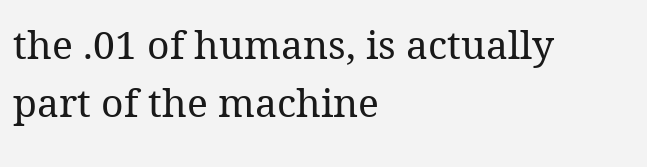the .01 of humans, is actually part of the machine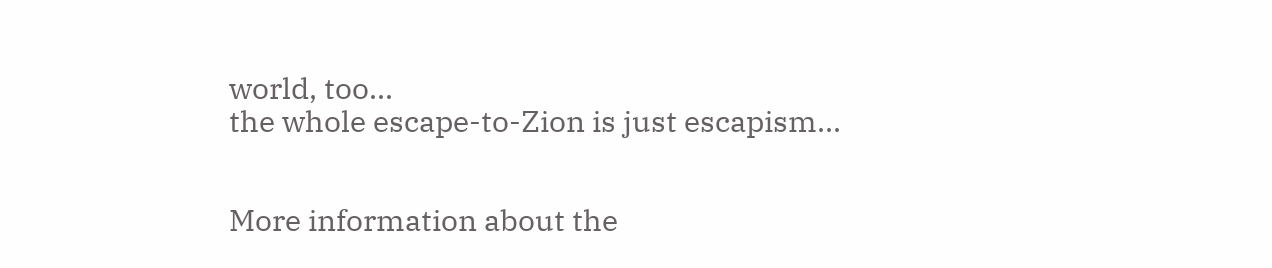world, too...
the whole escape-to-Zion is just escapism...


More information about the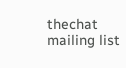thechat mailing list